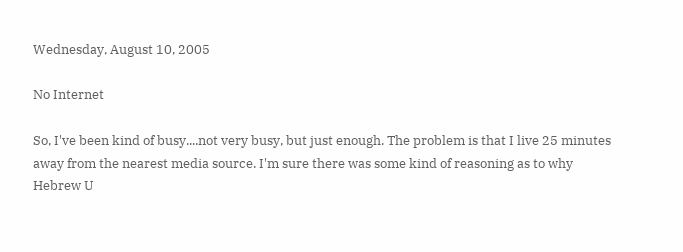Wednesday, August 10, 2005

No Internet

So, I've been kind of busy....not very busy, but just enough. The problem is that I live 25 minutes away from the nearest media source. I'm sure there was some kind of reasoning as to why Hebrew U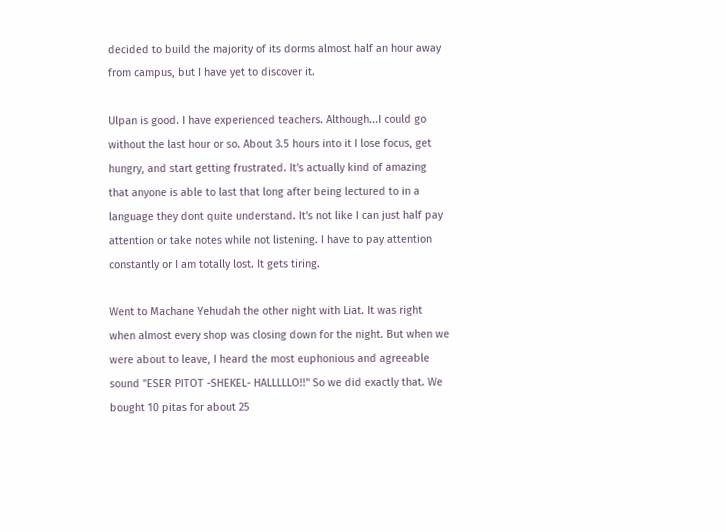decided to build the majority of its dorms almost half an hour away from campus, but I have yet to discover it.

Ulpan is good. I have experienced teachers. Although...I could go without the last hour or so. About 3.5 hours into it I lose focus, get hungry, and start getting frustrated. It's actually kind of amazing that anyone is able to last that long after being lectured to in a language they dont quite understand. It's not like I can just half pay attention or take notes while not listening. I have to pay attention constantly or I am totally lost. It gets tiring.

Went to Machane Yehudah the other night with Liat. It was right when almost every shop was closing down for the night. But when we were about to leave, I heard the most euphonious and agreeable sound "ESER PITOT -SHEKEL- HALLLLLO!!" So we did exactly that. We bought 10 pitas for about 25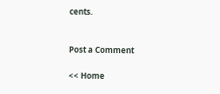cents.


Post a Comment

<< Home